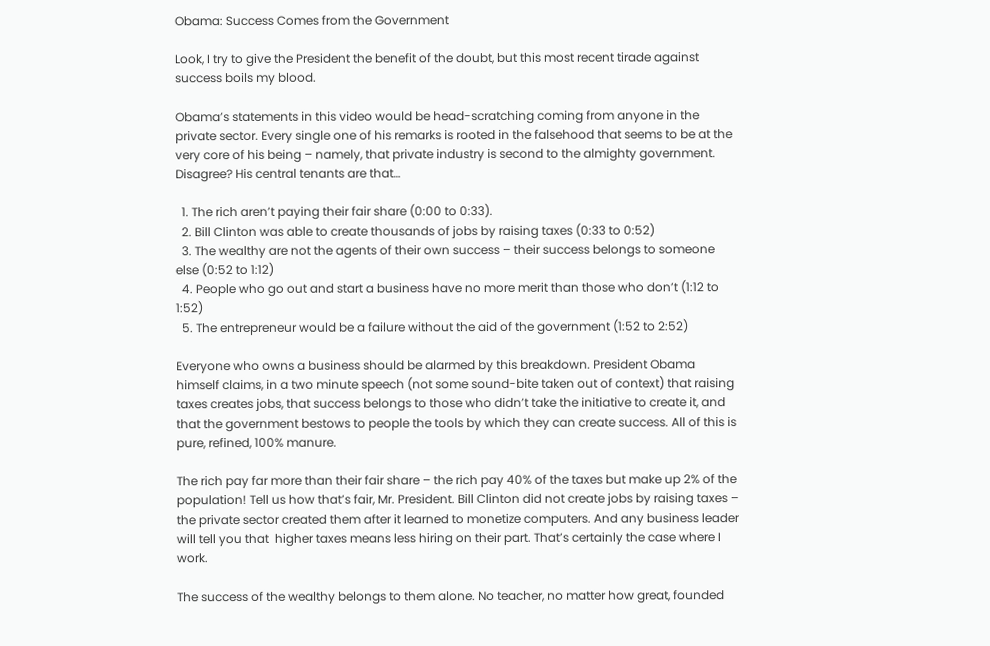Obama: Success Comes from the Government

Look, I try to give the President the benefit of the doubt, but this most recent tirade against success boils my blood.

Obama’s statements in this video would be head-scratching coming from anyone in the private sector. Every single one of his remarks is rooted in the falsehood that seems to be at the very core of his being – namely, that private industry is second to the almighty government. Disagree? His central tenants are that…

  1. The rich aren’t paying their fair share (0:00 to 0:33).
  2. Bill Clinton was able to create thousands of jobs by raising taxes (0:33 to 0:52)
  3. The wealthy are not the agents of their own success – their success belongs to someone else (0:52 to 1:12)
  4. People who go out and start a business have no more merit than those who don’t (1:12 to 1:52)
  5. The entrepreneur would be a failure without the aid of the government (1:52 to 2:52)

Everyone who owns a business should be alarmed by this breakdown. President Obama himself claims, in a two minute speech (not some sound-bite taken out of context) that raising taxes creates jobs, that success belongs to those who didn’t take the initiative to create it, and that the government bestows to people the tools by which they can create success. All of this is pure, refined, 100% manure.

The rich pay far more than their fair share – the rich pay 40% of the taxes but make up 2% of the population! Tell us how that’s fair, Mr. President. Bill Clinton did not create jobs by raising taxes – the private sector created them after it learned to monetize computers. And any business leader will tell you that  higher taxes means less hiring on their part. That’s certainly the case where I work.

The success of the wealthy belongs to them alone. No teacher, no matter how great, founded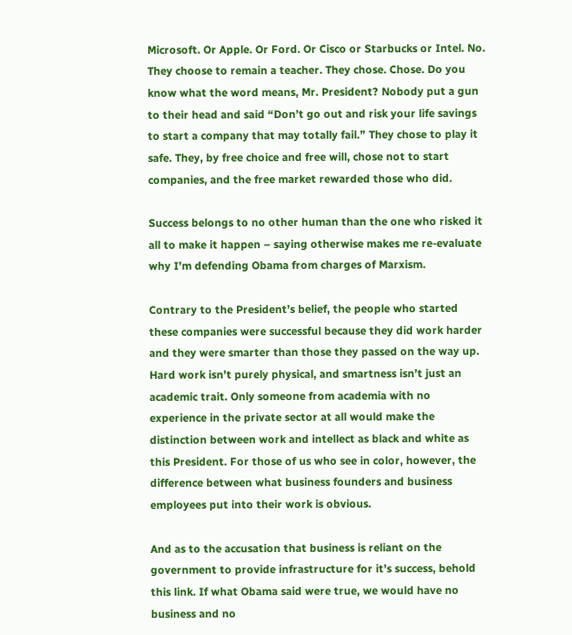Microsoft. Or Apple. Or Ford. Or Cisco or Starbucks or Intel. No. They choose to remain a teacher. They chose. Chose. Do you know what the word means, Mr. President? Nobody put a gun to their head and said “Don’t go out and risk your life savings to start a company that may totally fail.” They chose to play it safe. They, by free choice and free will, chose not to start companies, and the free market rewarded those who did.

Success belongs to no other human than the one who risked it all to make it happen – saying otherwise makes me re-evaluate why I’m defending Obama from charges of Marxism.

Contrary to the President’s belief, the people who started these companies were successful because they did work harder and they were smarter than those they passed on the way up. Hard work isn’t purely physical, and smartness isn’t just an academic trait. Only someone from academia with no experience in the private sector at all would make the distinction between work and intellect as black and white as this President. For those of us who see in color, however, the difference between what business founders and business employees put into their work is obvious.

And as to the accusation that business is reliant on the government to provide infrastructure for it’s success, behold this link. If what Obama said were true, we would have no business and no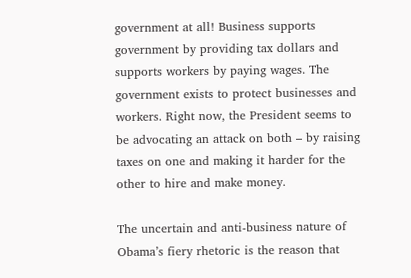government at all! Business supports government by providing tax dollars and supports workers by paying wages. The government exists to protect businesses and workers. Right now, the President seems to be advocating an attack on both – by raising taxes on one and making it harder for the other to hire and make money.

The uncertain and anti-business nature of Obama’s fiery rhetoric is the reason that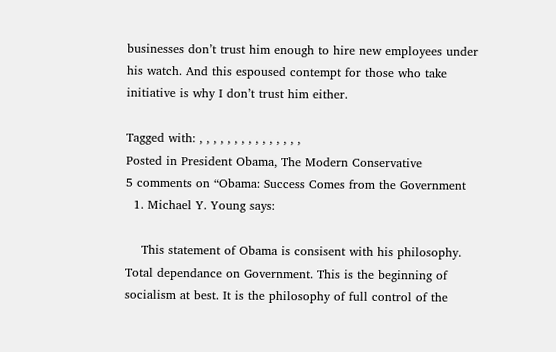businesses don’t trust him enough to hire new employees under his watch. And this espoused contempt for those who take initiative is why I don’t trust him either.

Tagged with: , , , , , , , , , , , , , , ,
Posted in President Obama, The Modern Conservative
5 comments on “Obama: Success Comes from the Government
  1. Michael Y. Young says:

    This statement of Obama is consisent with his philosophy. Total dependance on Government. This is the beginning of socialism at best. It is the philosophy of full control of the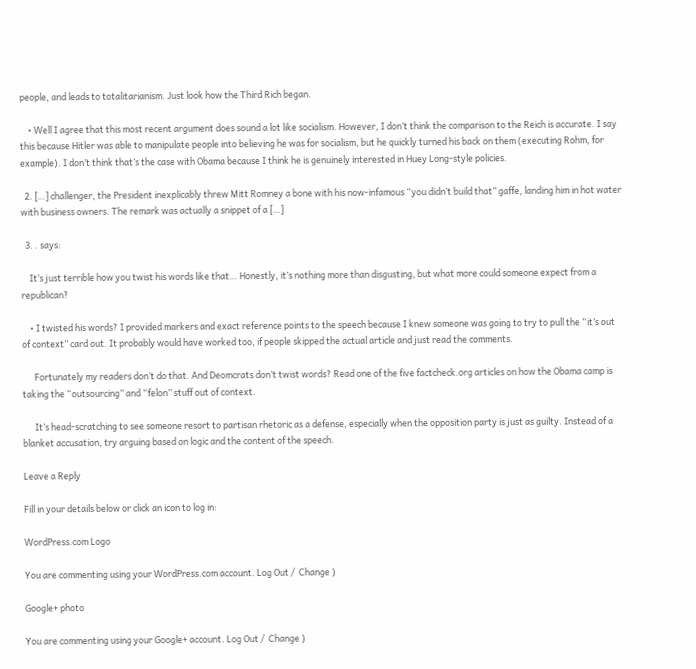people, and leads to totalitarianism. Just look how the Third Rich began.

    • Well I agree that this most recent argument does sound a lot like socialism. However, I don’t think the comparison to the Reich is accurate. I say this because Hitler was able to manipulate people into believing he was for socialism, but he quickly turned his back on them (executing Rohm, for example). I don’t think that’s the case with Obama because I think he is genuinely interested in Huey Long-style policies.

  2. […] challenger, the President inexplicably threw Mitt Romney a bone with his now-infamous “you didn’t build that” gaffe, landing him in hot water with business owners. The remark was actually a snippet of a […]

  3. . says:

    It’s just terrible how you twist his words like that… Honestly, it’s nothing more than disgusting, but what more could someone expect from a republican?

    • I twisted his words? I provided markers and exact reference points to the speech because I knew someone was going to try to pull the “it’s out of context” card out. It probably would have worked too, if people skipped the actual article and just read the comments.

      Fortunately my readers don’t do that. And Deomcrats don’t twist words? Read one of the five factcheck.org articles on how the Obama camp is taking the “outsourcing” and “felon” stuff out of context.

      It’s head-scratching to see someone resort to partisan rhetoric as a defense, especially when the opposition party is just as guilty. Instead of a blanket accusation, try arguing based on logic and the content of the speech.

Leave a Reply

Fill in your details below or click an icon to log in:

WordPress.com Logo

You are commenting using your WordPress.com account. Log Out /  Change )

Google+ photo

You are commenting using your Google+ account. Log Out /  Change )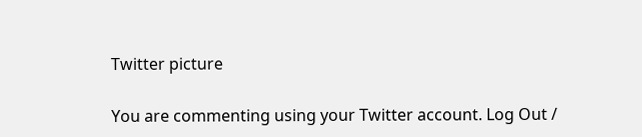Twitter picture

You are commenting using your Twitter account. Log Out /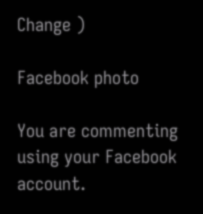Change )

Facebook photo

You are commenting using your Facebook account.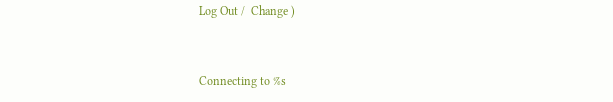Log Out /  Change )


Connecting to %s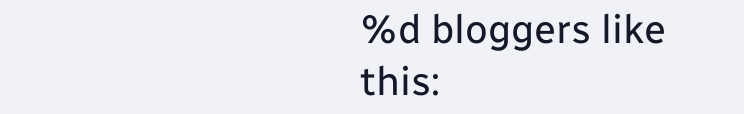%d bloggers like this: